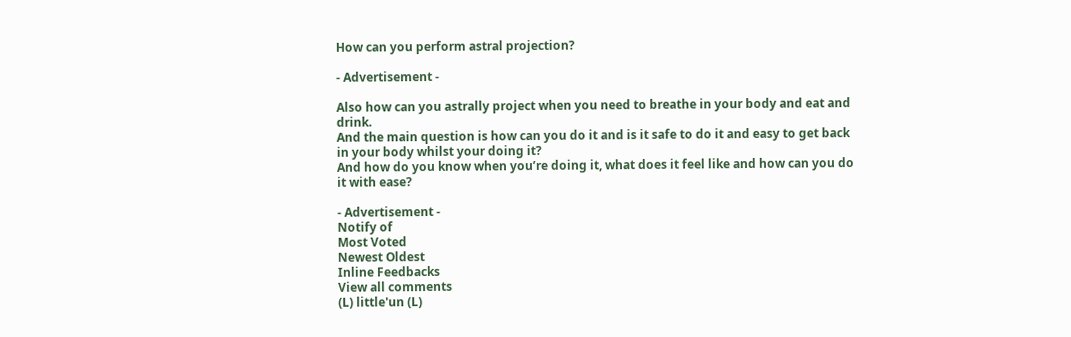How can you perform astral projection?

- Advertisement -

Also how can you astrally project when you need to breathe in your body and eat and drink.
And the main question is how can you do it and is it safe to do it and easy to get back in your body whilst your doing it?
And how do you know when you’re doing it, what does it feel like and how can you do it with ease?

- Advertisement -
Notify of
Most Voted
Newest Oldest
Inline Feedbacks
View all comments
(L) little'un (L)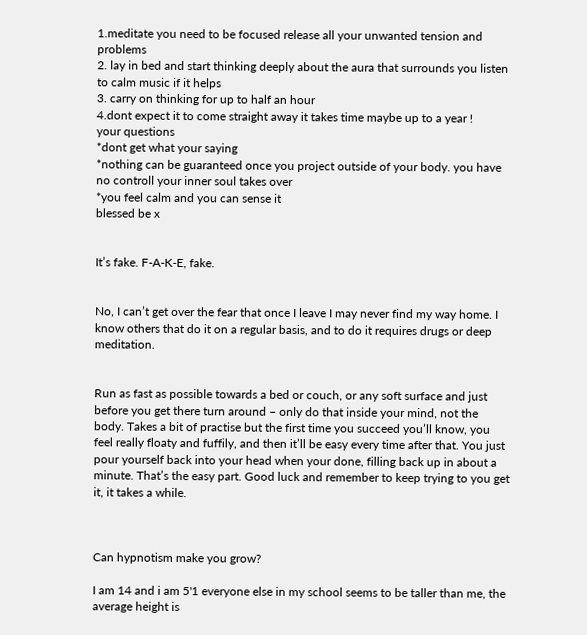1.meditate you need to be focused release all your unwanted tension and problems
2. lay in bed and start thinking deeply about the aura that surrounds you listen to calm music if it helps
3. carry on thinking for up to half an hour
4.dont expect it to come straight away it takes time maybe up to a year !
your questions
*dont get what your saying
*nothing can be guaranteed once you project outside of your body. you have no controll your inner soul takes over
*you feel calm and you can sense it
blessed be x


It’s fake. F-A-K-E, fake.


No, I can’t get over the fear that once I leave I may never find my way home. I know others that do it on a regular basis, and to do it requires drugs or deep meditation.


Run as fast as possible towards a bed or couch, or any soft surface and just before you get there turn around – only do that inside your mind, not the body. Takes a bit of practise but the first time you succeed you’ll know, you feel really floaty and fuffily, and then it’ll be easy every time after that. You just pour yourself back into your head when your done, filling back up in about a minute. That’s the easy part. Good luck and remember to keep trying to you get it, it takes a while.



Can hypnotism make you grow?

I am 14 and i am 5'1 everyone else in my school seems to be taller than me, the average height is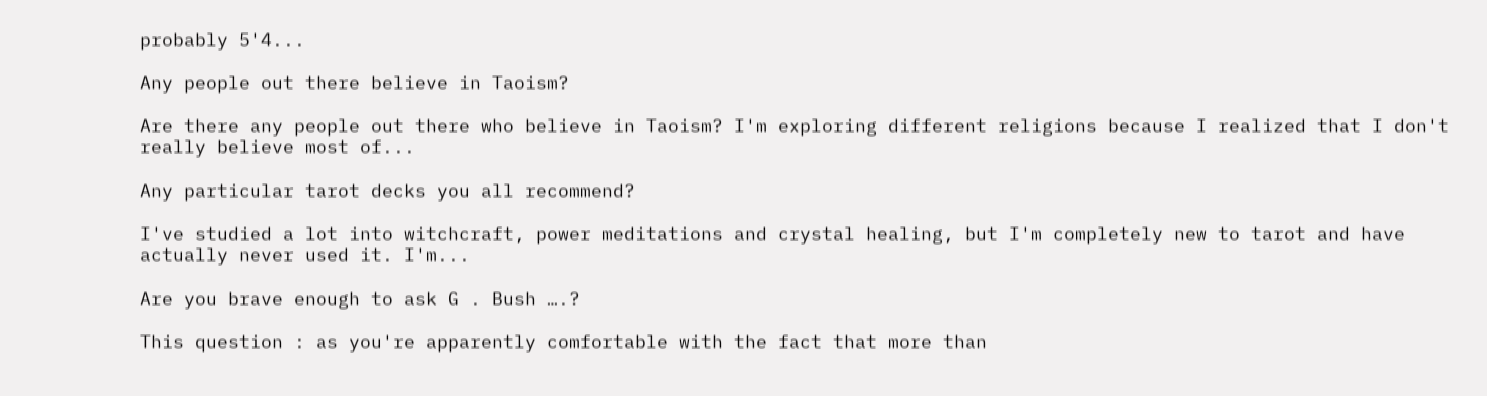probably 5'4...

Any people out there believe in Taoism?

Are there any people out there who believe in Taoism? I'm exploring different religions because I realized that I don't really believe most of...

Any particular tarot decks you all recommend?

I've studied a lot into witchcraft, power meditations and crystal healing, but I'm completely new to tarot and have actually never used it. I'm...

Are you brave enough to ask G . Bush ….?

This question : as you're apparently comfortable with the fact that more than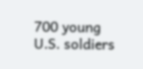700 young U.S. soldiers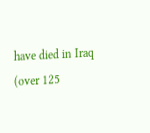have died in Iraq (over 125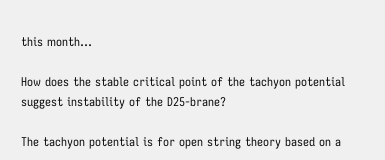this month...

How does the stable critical point of the tachyon potential suggest instability of the D25-brane?

The tachyon potential is for open string theory based on a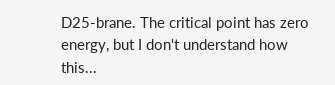D25-brane. The critical point has zero energy, but I don't understand how this...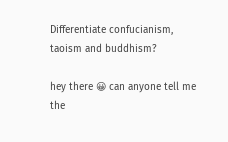Differentiate confucianism, taoism and buddhism?

hey there 😀 can anyone tell me the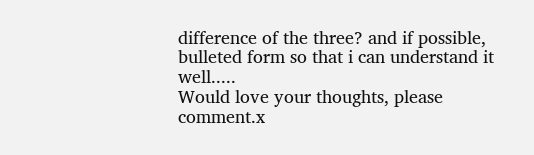difference of the three? and if possible, bulleted form so that i can understand it well.....
Would love your thoughts, please comment.x